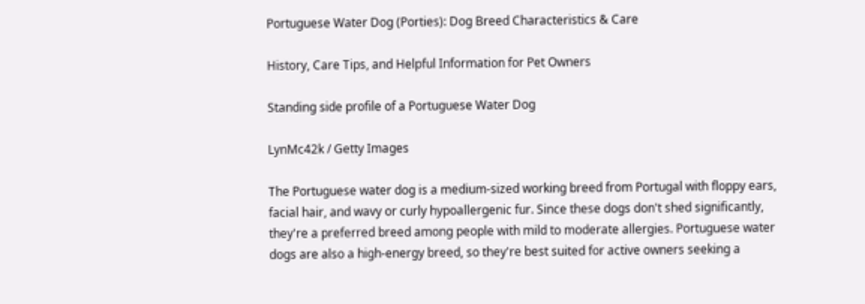Portuguese Water Dog (Porties): Dog Breed Characteristics & Care

History, Care Tips, and Helpful Information for Pet Owners

Standing side profile of a Portuguese Water Dog

LynMc42k / Getty Images

The Portuguese water dog is a medium-sized working breed from Portugal with floppy ears, facial hair, and wavy or curly hypoallergenic fur. Since these dogs don't shed significantly, they're a preferred breed among people with mild to moderate allergies. Portuguese water dogs are also a high-energy breed, so they're best suited for active owners seeking a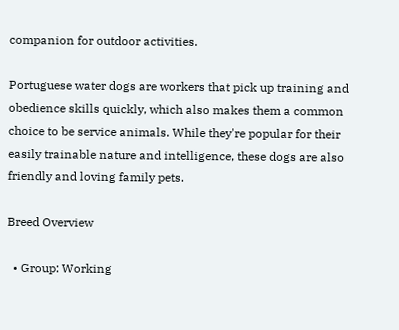companion for outdoor activities.

Portuguese water dogs are workers that pick up training and obedience skills quickly, which also makes them a common choice to be service animals. While they're popular for their easily trainable nature and intelligence, these dogs are also friendly and loving family pets.

Breed Overview

  • Group: Working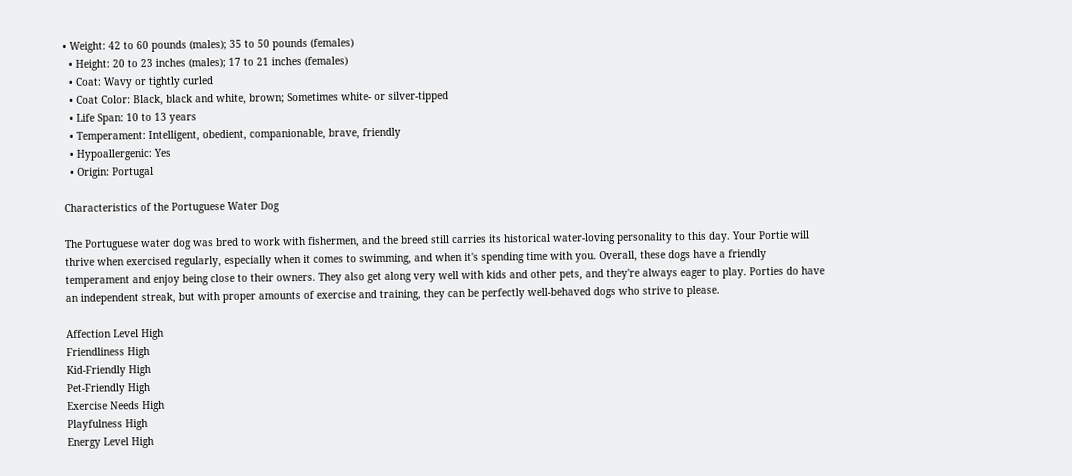• Weight: 42 to 60 pounds (males); 35 to 50 pounds (females)
  • Height: 20 to 23 inches (males); 17 to 21 inches (females)
  • Coat: Wavy or tightly curled
  • Coat Color: Black, black and white, brown; Sometimes white- or silver-tipped
  • Life Span: 10 to 13 years
  • Temperament: Intelligent, obedient, companionable, brave, friendly
  • Hypoallergenic: Yes
  • Origin: Portugal

Characteristics of the Portuguese Water Dog

The Portuguese water dog was bred to work with fishermen, and the breed still carries its historical water-loving personality to this day. Your Portie will thrive when exercised regularly, especially when it comes to swimming, and when it's spending time with you. Overall, these dogs have a friendly temperament and enjoy being close to their owners. They also get along very well with kids and other pets, and they're always eager to play. Porties do have an independent streak, but with proper amounts of exercise and training, they can be perfectly well-behaved dogs who strive to please.

Affection Level High
Friendliness High
Kid-Friendly High
Pet-Friendly High
Exercise Needs High
Playfulness High
Energy Level High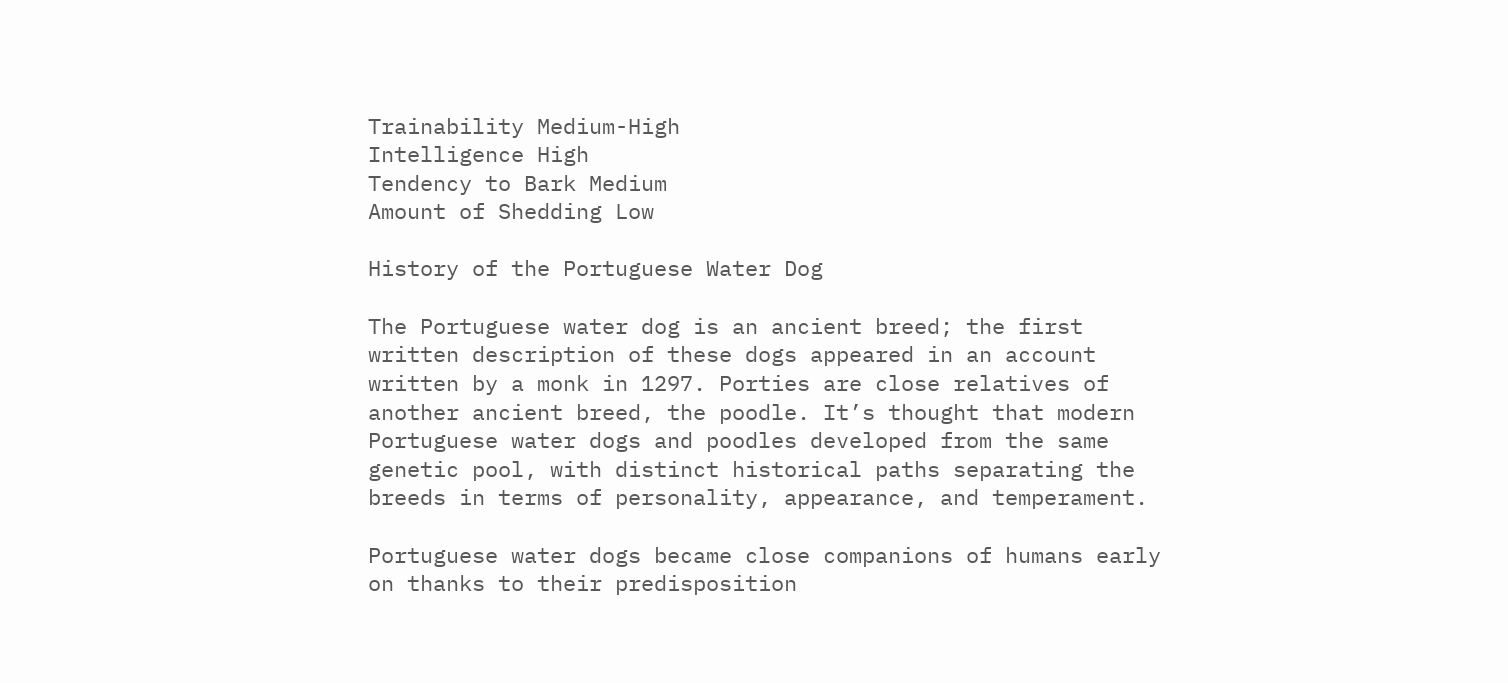Trainability Medium-High
Intelligence High
Tendency to Bark Medium
Amount of Shedding Low

History of the Portuguese Water Dog

The Portuguese water dog is an ancient breed; the first written description of these dogs appeared in an account written by a monk in 1297. Porties are close relatives of another ancient breed, the poodle. It’s thought that modern Portuguese water dogs and poodles developed from the same genetic pool, with distinct historical paths separating the breeds in terms of personality, appearance, and temperament.

Portuguese water dogs became close companions of humans early on thanks to their predisposition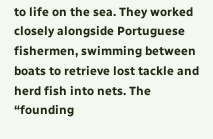to life on the sea. They worked closely alongside Portuguese fishermen, swimming between boats to retrieve lost tackle and herd fish into nets. The “founding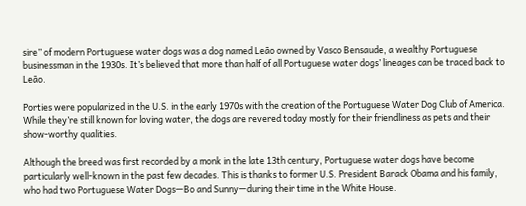sire” of modern Portuguese water dogs was a dog named Leão owned by Vasco Bensaude, a wealthy Portuguese businessman in the 1930s. It’s believed that more than half of all Portuguese water dogs’ lineages can be traced back to Leão.

Porties were popularized in the U.S. in the early 1970s with the creation of the Portuguese Water Dog Club of America. While they’re still known for loving water, the dogs are revered today mostly for their friendliness as pets and their show-worthy qualities.

Although the breed was first recorded by a monk in the late 13th century, Portuguese water dogs have become particularly well-known in the past few decades. This is thanks to former U.S. President Barack Obama and his family, who had two Portuguese Water Dogs—Bo and Sunny—during their time in the White House.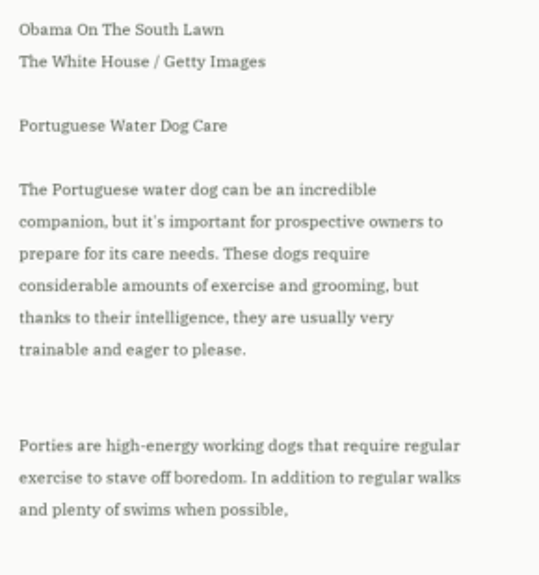Obama On The South Lawn
The White House / Getty Images

Portuguese Water Dog Care

The Portuguese water dog can be an incredible companion, but it's important for prospective owners to prepare for its care needs. These dogs require considerable amounts of exercise and grooming, but thanks to their intelligence, they are usually very trainable and eager to please.


Porties are high-energy working dogs that require regular exercise to stave off boredom. In addition to regular walks and plenty of swims when possible,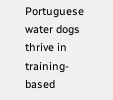Portuguese water dogs thrive in training-based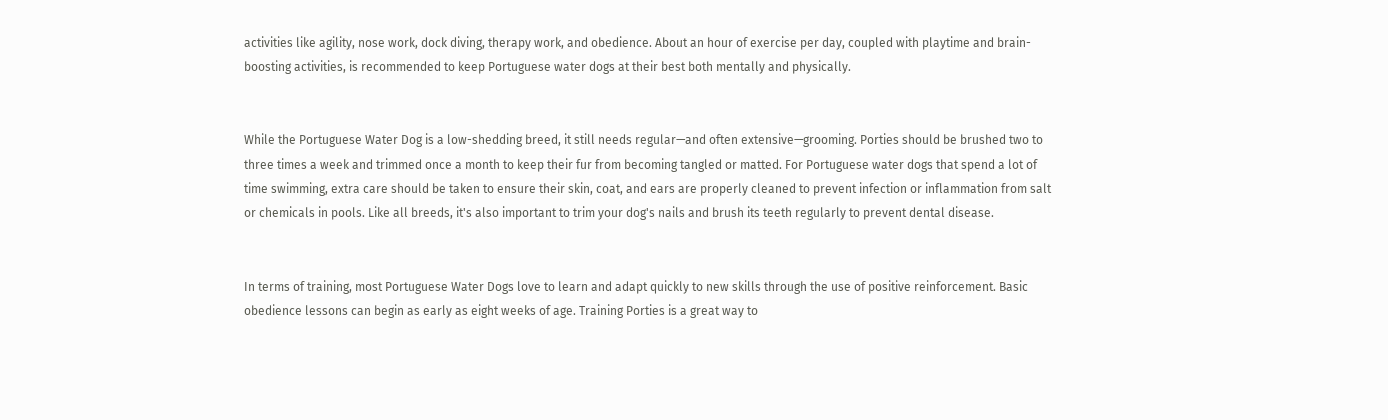activities like agility, nose work, dock diving, therapy work, and obedience. About an hour of exercise per day, coupled with playtime and brain-boosting activities, is recommended to keep Portuguese water dogs at their best both mentally and physically.


While the Portuguese Water Dog is a low-shedding breed, it still needs regular—and often extensive—grooming. Porties should be brushed two to three times a week and trimmed once a month to keep their fur from becoming tangled or matted. For Portuguese water dogs that spend a lot of time swimming, extra care should be taken to ensure their skin, coat, and ears are properly cleaned to prevent infection or inflammation from salt or chemicals in pools. Like all breeds, it's also important to trim your dog's nails and brush its teeth regularly to prevent dental disease.


In terms of training, most Portuguese Water Dogs love to learn and adapt quickly to new skills through the use of positive reinforcement. Basic obedience lessons can begin as early as eight weeks of age. Training Porties is a great way to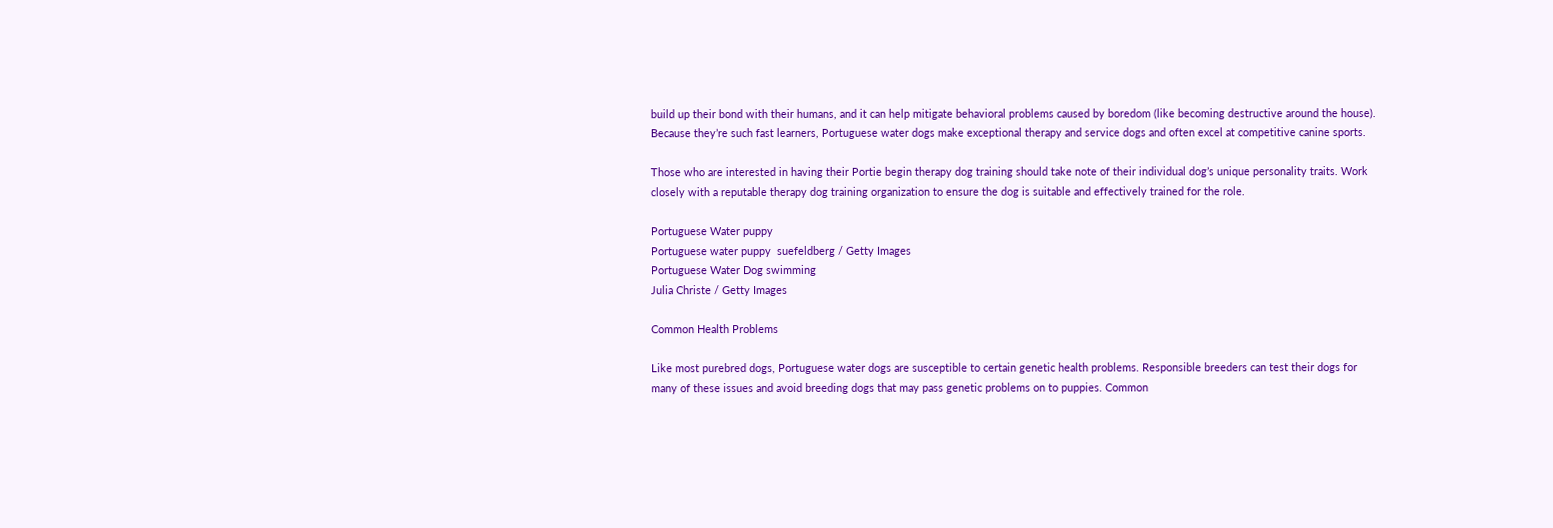build up their bond with their humans, and it can help mitigate behavioral problems caused by boredom (like becoming destructive around the house). Because they’re such fast learners, Portuguese water dogs make exceptional therapy and service dogs and often excel at competitive canine sports.

Those who are interested in having their Portie begin therapy dog training should take note of their individual dog’s unique personality traits. Work closely with a reputable therapy dog training organization to ensure the dog is suitable and effectively trained for the role.

Portuguese Water puppy
Portuguese water puppy  suefeldberg / Getty Images
Portuguese Water Dog swimming
Julia Christe / Getty Images

Common Health Problems

Like most purebred dogs, Portuguese water dogs are susceptible to certain genetic health problems. Responsible breeders can test their dogs for many of these issues and avoid breeding dogs that may pass genetic problems on to puppies. Common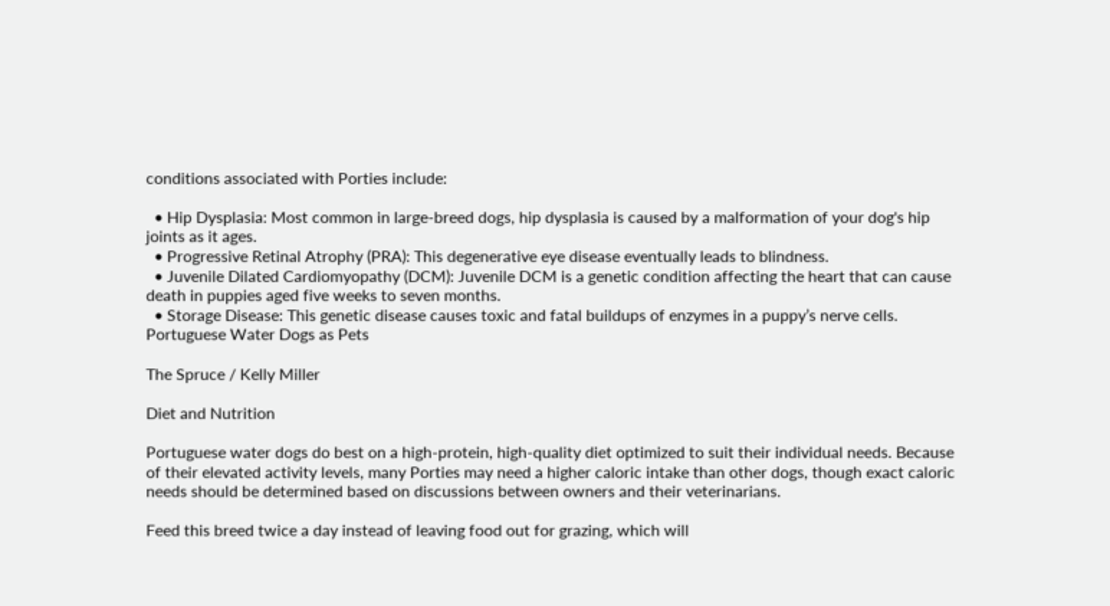conditions associated with Porties include:

  • Hip Dysplasia: Most common in large-breed dogs, hip dysplasia is caused by a malformation of your dog's hip joints as it ages.
  • Progressive Retinal Atrophy (PRA): This degenerative eye disease eventually leads to blindness.
  • Juvenile Dilated Cardiomyopathy (DCM): Juvenile DCM is a genetic condition affecting the heart that can cause death in puppies aged five weeks to seven months.
  • Storage Disease: This genetic disease causes toxic and fatal buildups of enzymes in a puppy’s nerve cells.
Portuguese Water Dogs as Pets

The Spruce / Kelly Miller

Diet and Nutrition

Portuguese water dogs do best on a high-protein, high-quality diet optimized to suit their individual needs. Because of their elevated activity levels, many Porties may need a higher caloric intake than other dogs, though exact caloric needs should be determined based on discussions between owners and their veterinarians.

Feed this breed twice a day instead of leaving food out for grazing, which will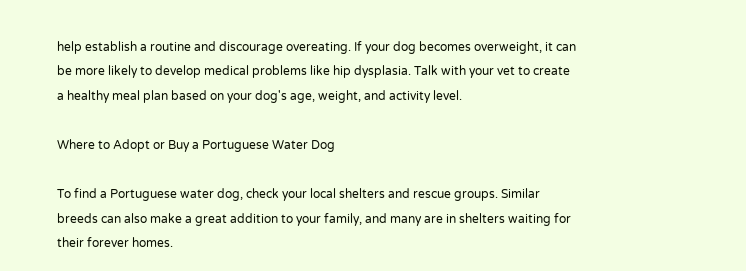help establish a routine and discourage overeating. If your dog becomes overweight, it can be more likely to develop medical problems like hip dysplasia. Talk with your vet to create a healthy meal plan based on your dog's age, weight, and activity level.

Where to Adopt or Buy a Portuguese Water Dog

To find a Portuguese water dog, check your local shelters and rescue groups. Similar breeds can also make a great addition to your family, and many are in shelters waiting for their forever homes.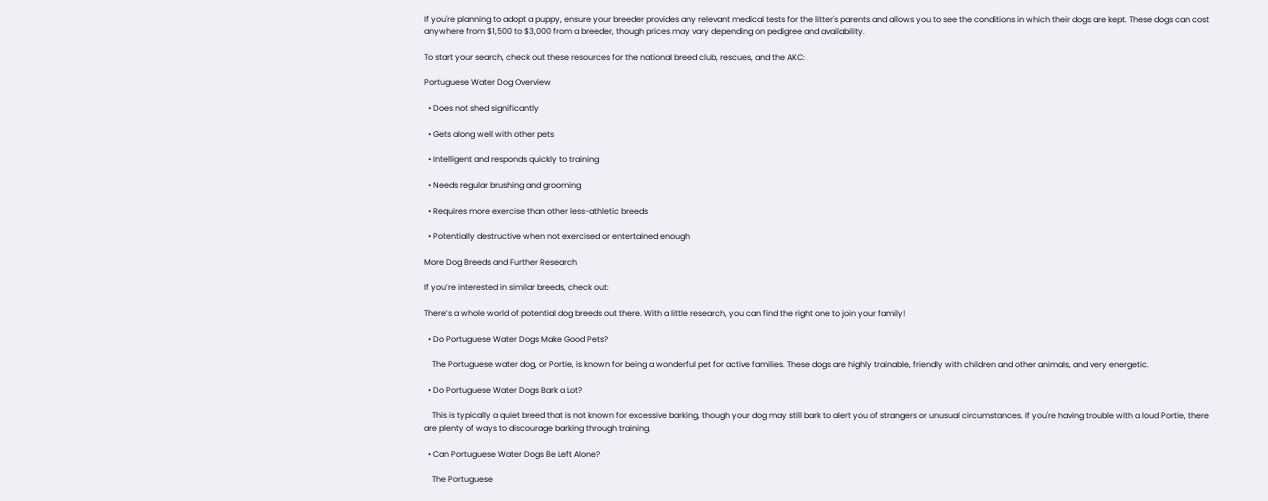If you're planning to adopt a puppy, ensure your breeder provides any relevant medical tests for the litter's parents and allows you to see the conditions in which their dogs are kept. These dogs can cost anywhere from $1,500 to $3,000 from a breeder, though prices may vary depending on pedigree and availability.

To start your search, check out these resources for the national breed club, rescues, and the AKC:

Portuguese Water Dog Overview

  • Does not shed significantly

  • Gets along well with other pets

  • Intelligent and responds quickly to training

  • Needs regular brushing and grooming

  • Requires more exercise than other less-athletic breeds

  • Potentially destructive when not exercised or entertained enough

More Dog Breeds and Further Research

If you’re interested in similar breeds, check out:

There’s a whole world of potential dog breeds out there. With a little research, you can find the right one to join your family!

  • Do Portuguese Water Dogs Make Good Pets?

    The Portuguese water dog, or Portie, is known for being a wonderful pet for active families. These dogs are highly trainable, friendly with children and other animals, and very energetic.

  • Do Portuguese Water Dogs Bark a Lot?

    This is typically a quiet breed that is not known for excessive barking, though your dog may still bark to alert you of strangers or unusual circumstances. If you're having trouble with a loud Portie, there are plenty of ways to discourage barking through training.

  • Can Portuguese Water Dogs Be Left Alone?

    The Portuguese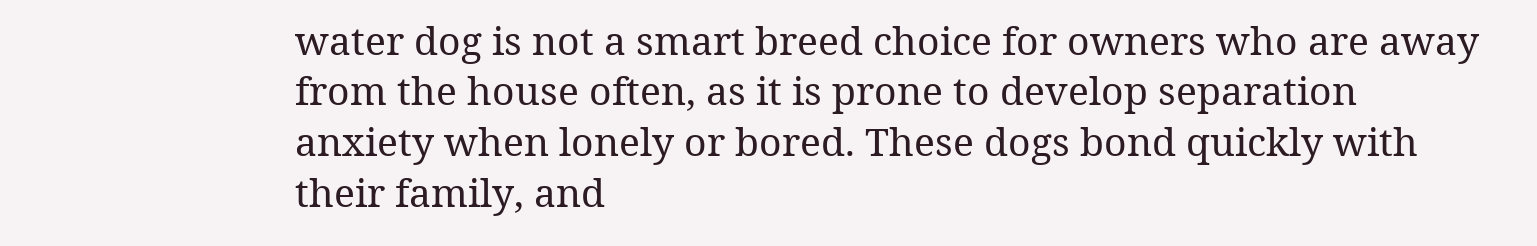water dog is not a smart breed choice for owners who are away from the house often, as it is prone to develop separation anxiety when lonely or bored. These dogs bond quickly with their family, and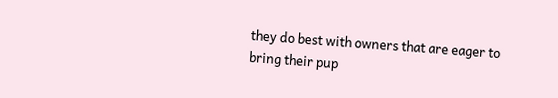they do best with owners that are eager to bring their pup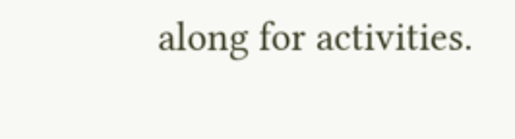along for activities.